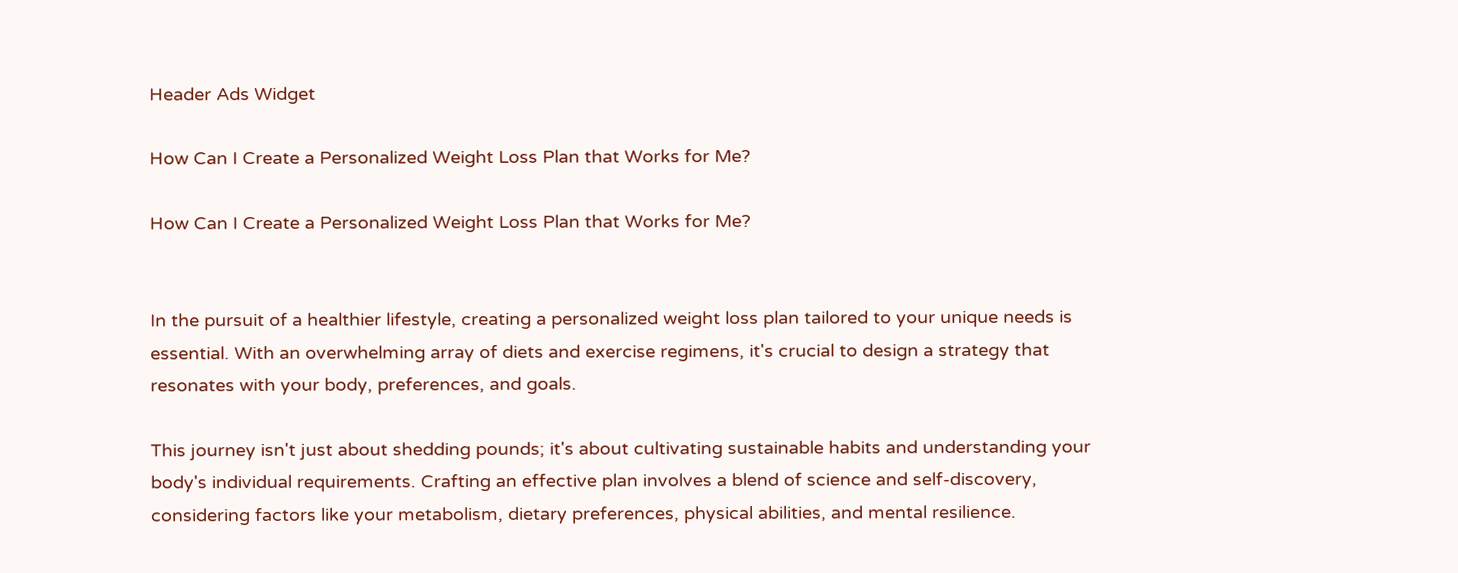Header Ads Widget

How Can I Create a Personalized Weight Loss Plan that Works for Me?

How Can I Create a Personalized Weight Loss Plan that Works for Me?


In the pursuit of a healthier lifestyle, creating a personalized weight loss plan tailored to your unique needs is essential. With an overwhelming array of diets and exercise regimens, it's crucial to design a strategy that resonates with your body, preferences, and goals.

This journey isn't just about shedding pounds; it's about cultivating sustainable habits and understanding your body's individual requirements. Crafting an effective plan involves a blend of science and self-discovery, considering factors like your metabolism, dietary preferences, physical abilities, and mental resilience.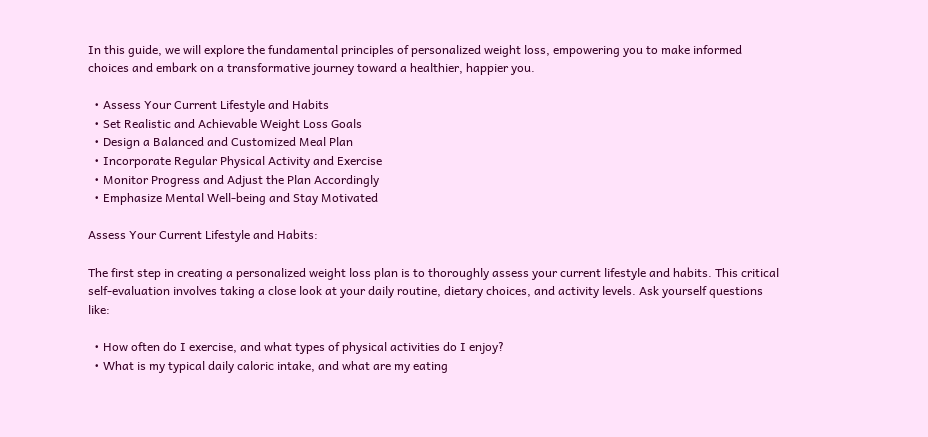In this guide, we will explore the fundamental principles of personalized weight loss, empowering you to make informed choices and embark on a transformative journey toward a healthier, happier you.

  • Assess Your Current Lifestyle and Habits
  • Set Realistic and Achievable Weight Loss Goals
  • Design a Balanced and Customized Meal Plan
  • Incorporate Regular Physical Activity and Exercise
  • Monitor Progress and Adjust the Plan Accordingly
  • Emphasize Mental Well-being and Stay Motivated

Assess Your Current Lifestyle and Habits:

The first step in creating a personalized weight loss plan is to thoroughly assess your current lifestyle and habits. This critical self-evaluation involves taking a close look at your daily routine, dietary choices, and activity levels. Ask yourself questions like:

  • How often do I exercise, and what types of physical activities do I enjoy?
  • What is my typical daily caloric intake, and what are my eating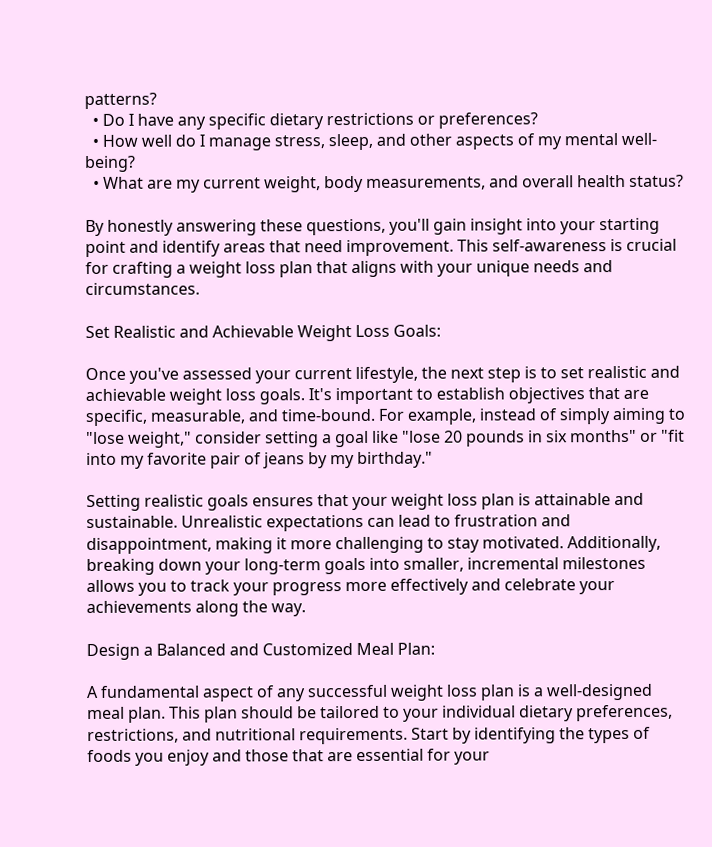patterns?
  • Do I have any specific dietary restrictions or preferences?
  • How well do I manage stress, sleep, and other aspects of my mental well-being?
  • What are my current weight, body measurements, and overall health status?

By honestly answering these questions, you'll gain insight into your starting point and identify areas that need improvement. This self-awareness is crucial for crafting a weight loss plan that aligns with your unique needs and circumstances.

Set Realistic and Achievable Weight Loss Goals:

Once you've assessed your current lifestyle, the next step is to set realistic and achievable weight loss goals. It's important to establish objectives that are specific, measurable, and time-bound. For example, instead of simply aiming to "lose weight," consider setting a goal like "lose 20 pounds in six months" or "fit into my favorite pair of jeans by my birthday."

Setting realistic goals ensures that your weight loss plan is attainable and sustainable. Unrealistic expectations can lead to frustration and disappointment, making it more challenging to stay motivated. Additionally, breaking down your long-term goals into smaller, incremental milestones allows you to track your progress more effectively and celebrate your achievements along the way.

Design a Balanced and Customized Meal Plan:

A fundamental aspect of any successful weight loss plan is a well-designed meal plan. This plan should be tailored to your individual dietary preferences, restrictions, and nutritional requirements. Start by identifying the types of foods you enjoy and those that are essential for your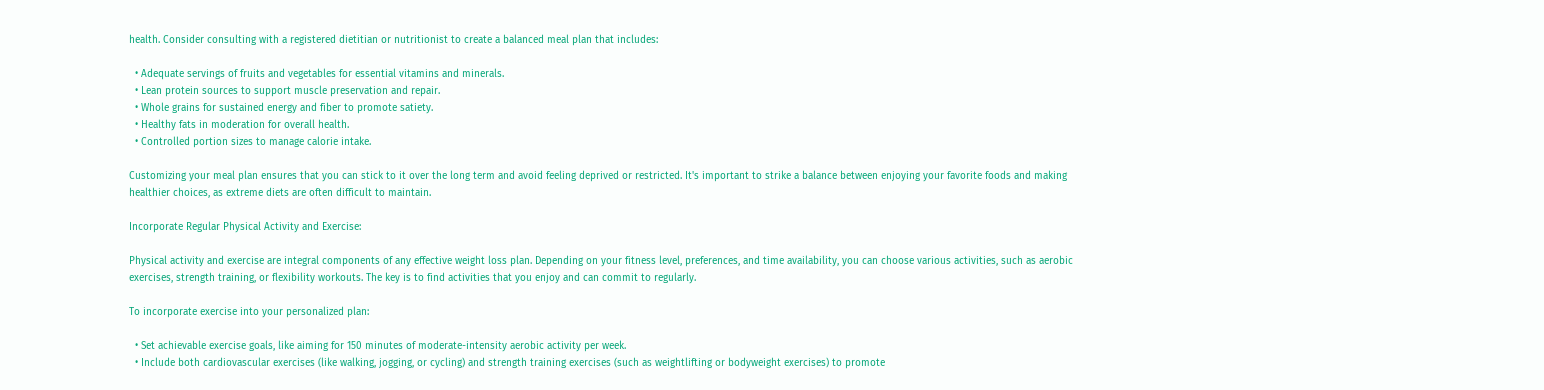health. Consider consulting with a registered dietitian or nutritionist to create a balanced meal plan that includes:

  • Adequate servings of fruits and vegetables for essential vitamins and minerals.
  • Lean protein sources to support muscle preservation and repair.
  • Whole grains for sustained energy and fiber to promote satiety.
  • Healthy fats in moderation for overall health.
  • Controlled portion sizes to manage calorie intake.

Customizing your meal plan ensures that you can stick to it over the long term and avoid feeling deprived or restricted. It's important to strike a balance between enjoying your favorite foods and making healthier choices, as extreme diets are often difficult to maintain.

Incorporate Regular Physical Activity and Exercise:

Physical activity and exercise are integral components of any effective weight loss plan. Depending on your fitness level, preferences, and time availability, you can choose various activities, such as aerobic exercises, strength training, or flexibility workouts. The key is to find activities that you enjoy and can commit to regularly.

To incorporate exercise into your personalized plan:

  • Set achievable exercise goals, like aiming for 150 minutes of moderate-intensity aerobic activity per week.
  • Include both cardiovascular exercises (like walking, jogging, or cycling) and strength training exercises (such as weightlifting or bodyweight exercises) to promote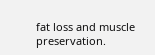fat loss and muscle preservation.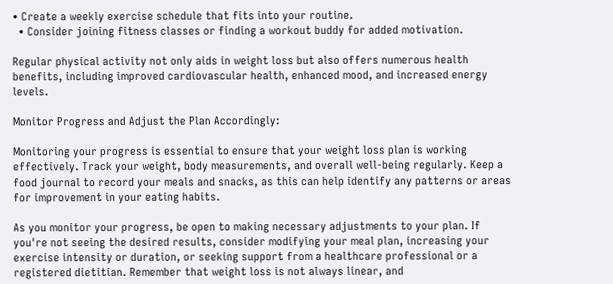• Create a weekly exercise schedule that fits into your routine.
  • Consider joining fitness classes or finding a workout buddy for added motivation.

Regular physical activity not only aids in weight loss but also offers numerous health benefits, including improved cardiovascular health, enhanced mood, and increased energy levels.

Monitor Progress and Adjust the Plan Accordingly:

Monitoring your progress is essential to ensure that your weight loss plan is working effectively. Track your weight, body measurements, and overall well-being regularly. Keep a food journal to record your meals and snacks, as this can help identify any patterns or areas for improvement in your eating habits.

As you monitor your progress, be open to making necessary adjustments to your plan. If you're not seeing the desired results, consider modifying your meal plan, increasing your exercise intensity or duration, or seeking support from a healthcare professional or a registered dietitian. Remember that weight loss is not always linear, and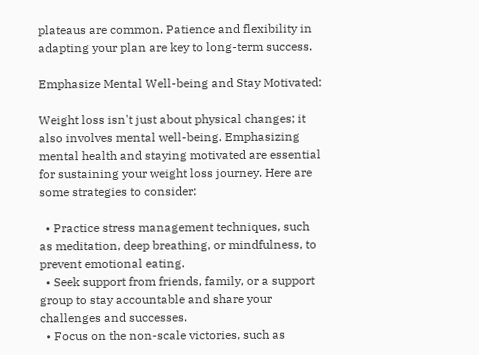plateaus are common. Patience and flexibility in adapting your plan are key to long-term success.

Emphasize Mental Well-being and Stay Motivated:

Weight loss isn't just about physical changes; it also involves mental well-being. Emphasizing mental health and staying motivated are essential for sustaining your weight loss journey. Here are some strategies to consider:

  • Practice stress management techniques, such as meditation, deep breathing, or mindfulness, to prevent emotional eating.
  • Seek support from friends, family, or a support group to stay accountable and share your challenges and successes.
  • Focus on the non-scale victories, such as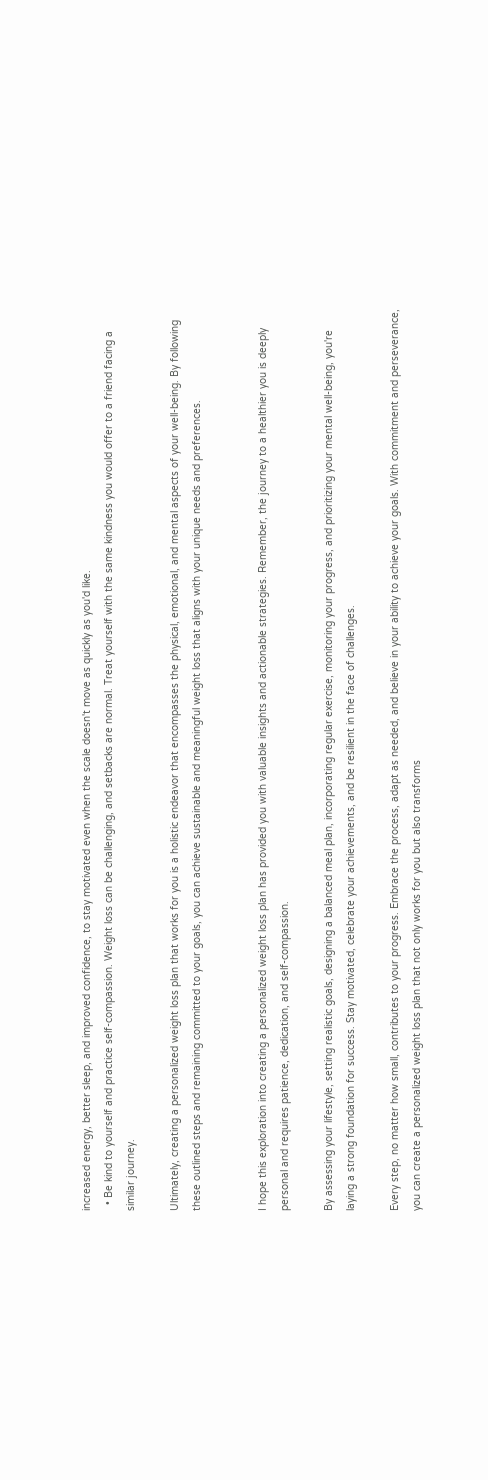increased energy, better sleep, and improved confidence, to stay motivated even when the scale doesn't move as quickly as you'd like.
  • Be kind to yourself and practice self-compassion. Weight loss can be challenging, and setbacks are normal. Treat yourself with the same kindness you would offer to a friend facing a similar journey.

Ultimately, creating a personalized weight loss plan that works for you is a holistic endeavor that encompasses the physical, emotional, and mental aspects of your well-being. By following these outlined steps and remaining committed to your goals, you can achieve sustainable and meaningful weight loss that aligns with your unique needs and preferences.


I hope this exploration into creating a personalized weight loss plan has provided you with valuable insights and actionable strategies. Remember, the journey to a healthier you is deeply personal and requires patience, dedication, and self-compassion.

By assessing your lifestyle, setting realistic goals, designing a balanced meal plan, incorporating regular exercise, monitoring your progress, and prioritizing your mental well-being, you're laying a strong foundation for success. Stay motivated, celebrate your achievements, and be resilient in the face of challenges.

Every step, no matter how small, contributes to your progress. Embrace the process, adapt as needed, and believe in your ability to achieve your goals. With commitment and perseverance, you can create a personalized weight loss plan that not only works for you but also transforms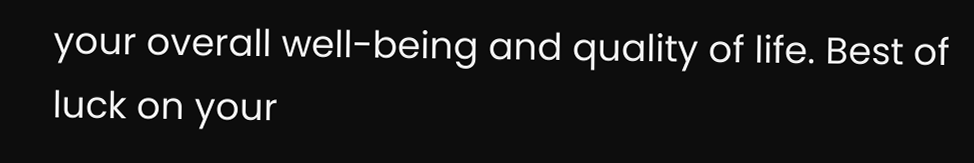your overall well-being and quality of life. Best of luck on your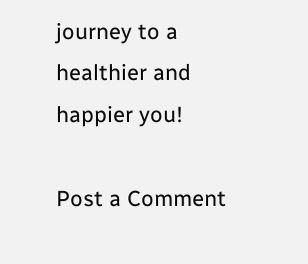journey to a healthier and happier you!

Post a Comment